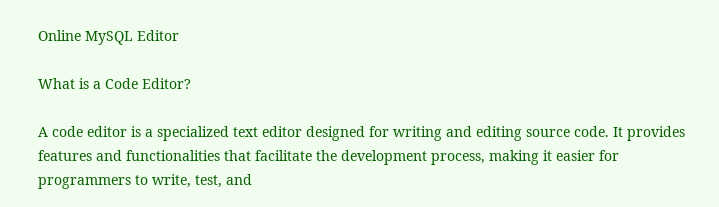Online MySQL Editor

What is a Code Editor?

A code editor is a specialized text editor designed for writing and editing source code. It provides features and functionalities that facilitate the development process, making it easier for programmers to write, test, and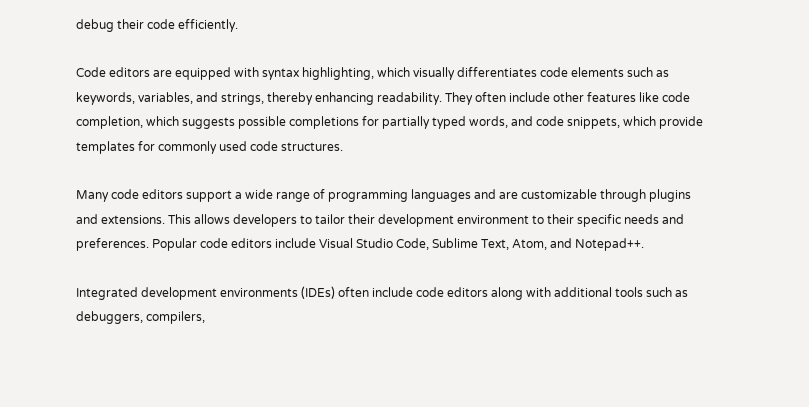debug their code efficiently.

Code editors are equipped with syntax highlighting, which visually differentiates code elements such as keywords, variables, and strings, thereby enhancing readability. They often include other features like code completion, which suggests possible completions for partially typed words, and code snippets, which provide templates for commonly used code structures.

Many code editors support a wide range of programming languages and are customizable through plugins and extensions. This allows developers to tailor their development environment to their specific needs and preferences. Popular code editors include Visual Studio Code, Sublime Text, Atom, and Notepad++.

Integrated development environments (IDEs) often include code editors along with additional tools such as debuggers, compilers,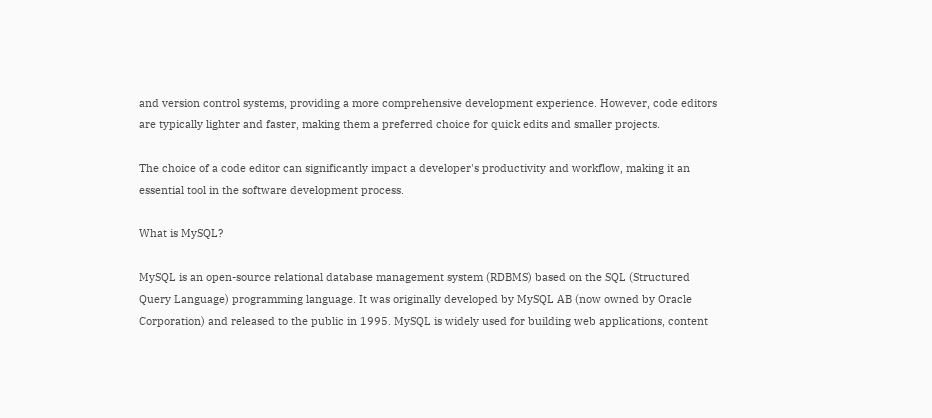and version control systems, providing a more comprehensive development experience. However, code editors are typically lighter and faster, making them a preferred choice for quick edits and smaller projects.

The choice of a code editor can significantly impact a developer's productivity and workflow, making it an essential tool in the software development process.

What is MySQL?

MySQL is an open-source relational database management system (RDBMS) based on the SQL (Structured Query Language) programming language. It was originally developed by MySQL AB (now owned by Oracle Corporation) and released to the public in 1995. MySQL is widely used for building web applications, content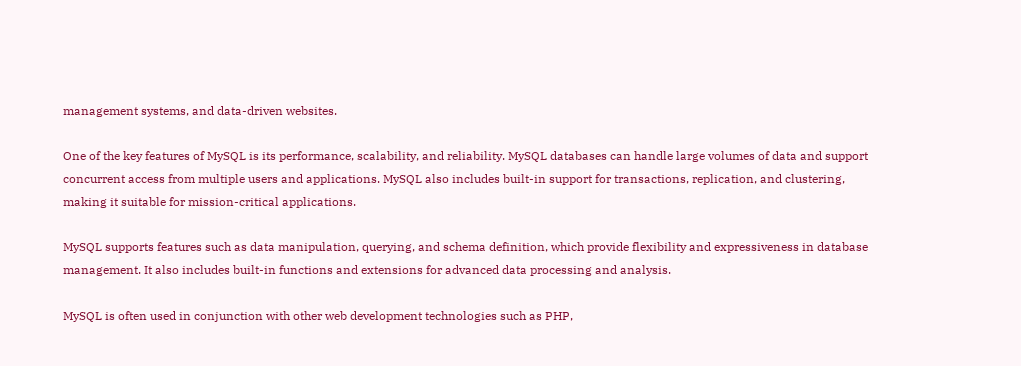management systems, and data-driven websites.

One of the key features of MySQL is its performance, scalability, and reliability. MySQL databases can handle large volumes of data and support concurrent access from multiple users and applications. MySQL also includes built-in support for transactions, replication, and clustering, making it suitable for mission-critical applications.

MySQL supports features such as data manipulation, querying, and schema definition, which provide flexibility and expressiveness in database management. It also includes built-in functions and extensions for advanced data processing and analysis.

MySQL is often used in conjunction with other web development technologies such as PHP,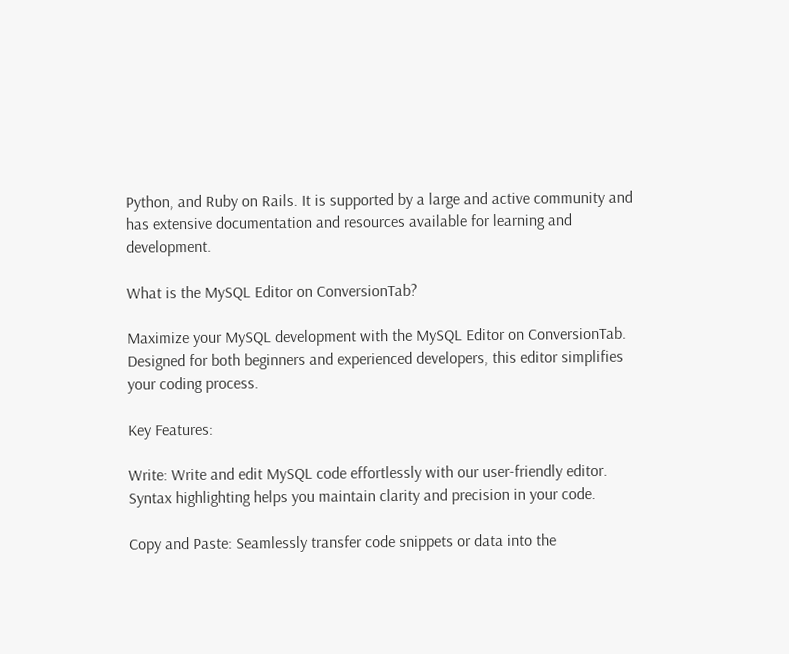Python, and Ruby on Rails. It is supported by a large and active community and has extensive documentation and resources available for learning and development.

What is the MySQL Editor on ConversionTab?

Maximize your MySQL development with the MySQL Editor on ConversionTab. Designed for both beginners and experienced developers, this editor simplifies your coding process.

Key Features:

Write: Write and edit MySQL code effortlessly with our user-friendly editor. Syntax highlighting helps you maintain clarity and precision in your code.

Copy and Paste: Seamlessly transfer code snippets or data into the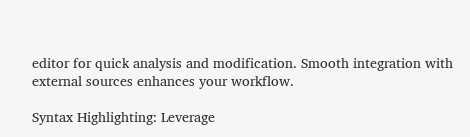editor for quick analysis and modification. Smooth integration with external sources enhances your workflow.

Syntax Highlighting: Leverage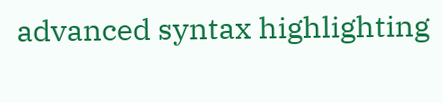advanced syntax highlighting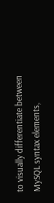to visually differentiate between MySQL syntax elements,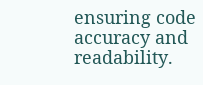ensuring code accuracy and readability.